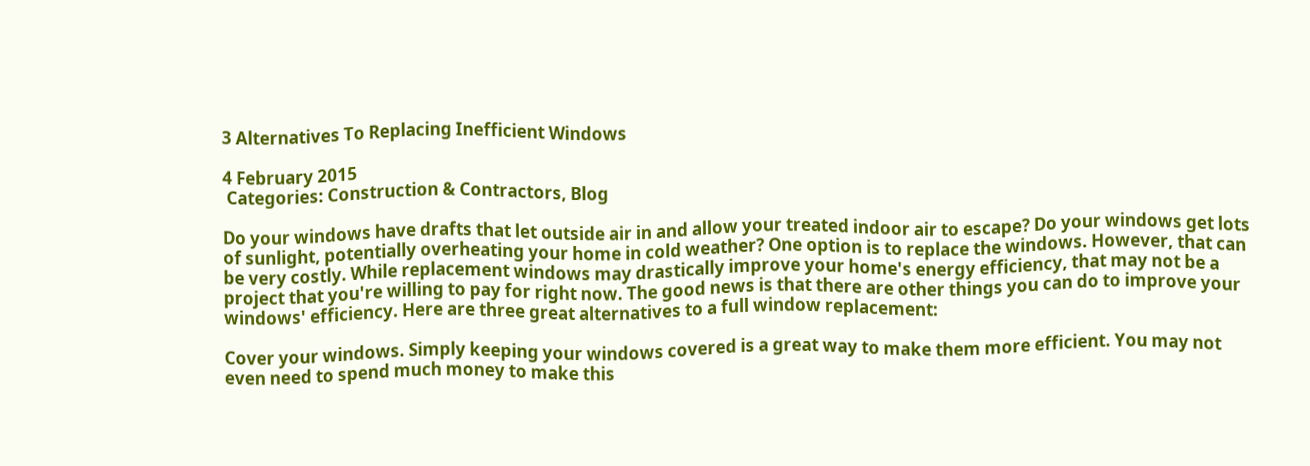3 Alternatives To Replacing Inefficient Windows

4 February 2015
 Categories: Construction & Contractors, Blog

Do your windows have drafts that let outside air in and allow your treated indoor air to escape? Do your windows get lots of sunlight, potentially overheating your home in cold weather? One option is to replace the windows. However, that can be very costly. While replacement windows may drastically improve your home's energy efficiency, that may not be a project that you're willing to pay for right now. The good news is that there are other things you can do to improve your windows' efficiency. Here are three great alternatives to a full window replacement:

Cover your windows. Simply keeping your windows covered is a great way to make them more efficient. You may not even need to spend much money to make this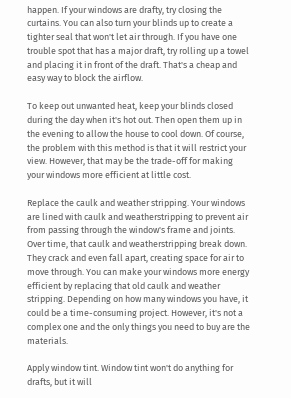happen. If your windows are drafty, try closing the curtains. You can also turn your blinds up to create a tighter seal that won't let air through. If you have one trouble spot that has a major draft, try rolling up a towel and placing it in front of the draft. That's a cheap and easy way to block the airflow.

To keep out unwanted heat, keep your blinds closed during the day when it's hot out. Then open them up in the evening to allow the house to cool down. Of course, the problem with this method is that it will restrict your view. However, that may be the trade-off for making your windows more efficient at little cost.

Replace the caulk and weather stripping. Your windows are lined with caulk and weatherstripping to prevent air from passing through the window's frame and joints. Over time, that caulk and weatherstripping break down. They crack and even fall apart, creating space for air to move through. You can make your windows more energy efficient by replacing that old caulk and weather stripping. Depending on how many windows you have, it could be a time-consuming project. However, it's not a complex one and the only things you need to buy are the materials.

Apply window tint. Window tint won't do anything for drafts, but it will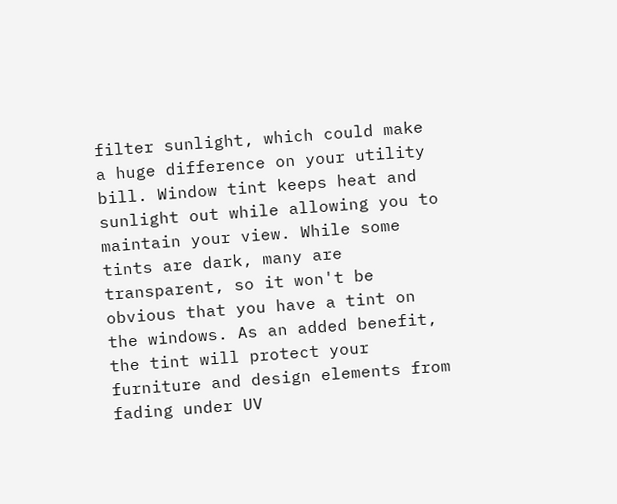filter sunlight, which could make a huge difference on your utility bill. Window tint keeps heat and sunlight out while allowing you to maintain your view. While some tints are dark, many are transparent, so it won't be obvious that you have a tint on the windows. As an added benefit, the tint will protect your furniture and design elements from fading under UV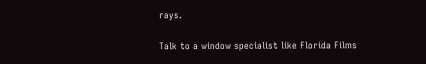rays.

Talk to a window specialist like Florida Films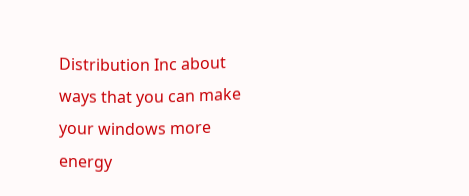Distribution Inc about ways that you can make your windows more energy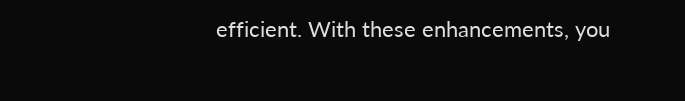efficient. With these enhancements, you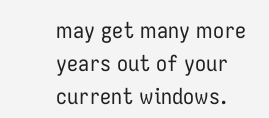may get many more years out of your current windows.